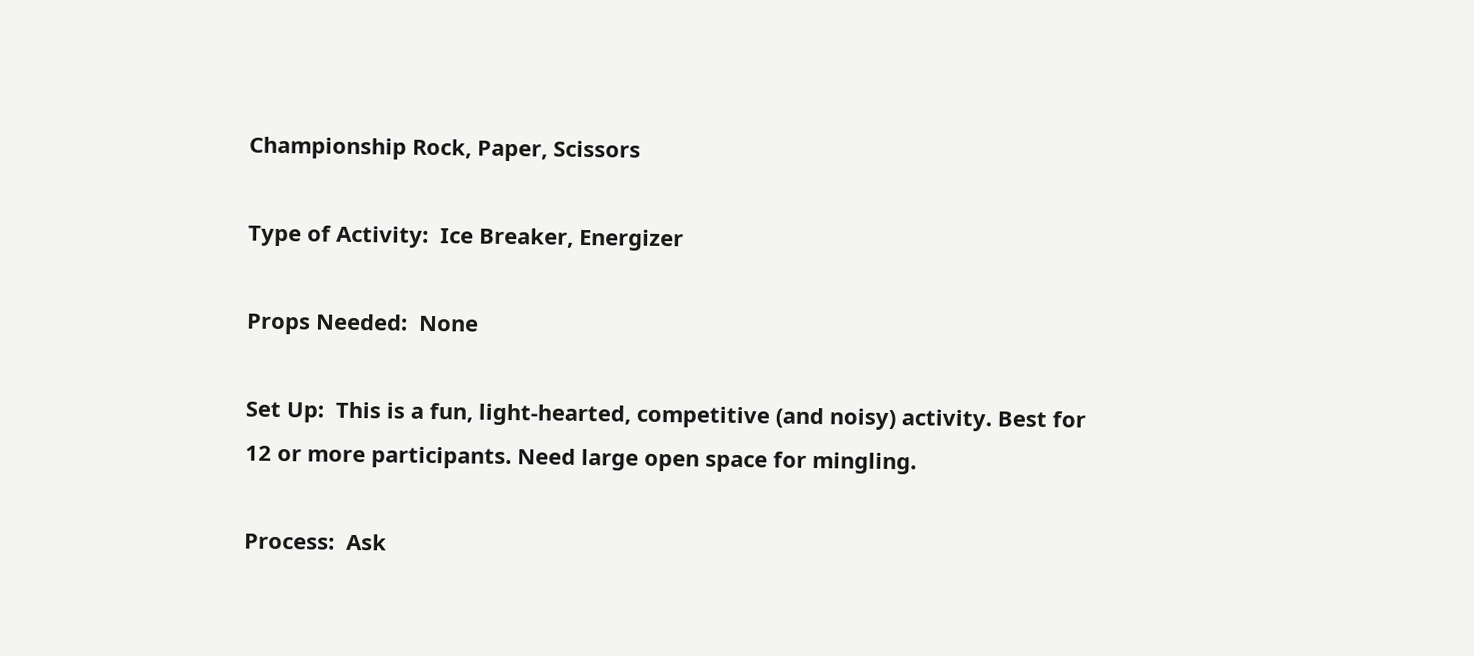Championship Rock, Paper, Scissors

Type of Activity:  Ice Breaker, Energizer

Props Needed:  None

Set Up:  This is a fun, light-hearted, competitive (and noisy) activity. Best for 12 or more participants. Need large open space for mingling.

Process:  Ask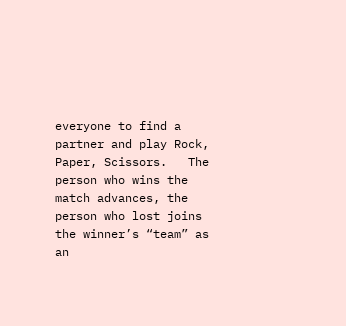everyone to find a partner and play Rock, Paper, Scissors.   The person who wins the match advances, the person who lost joins the winner’s “team” as an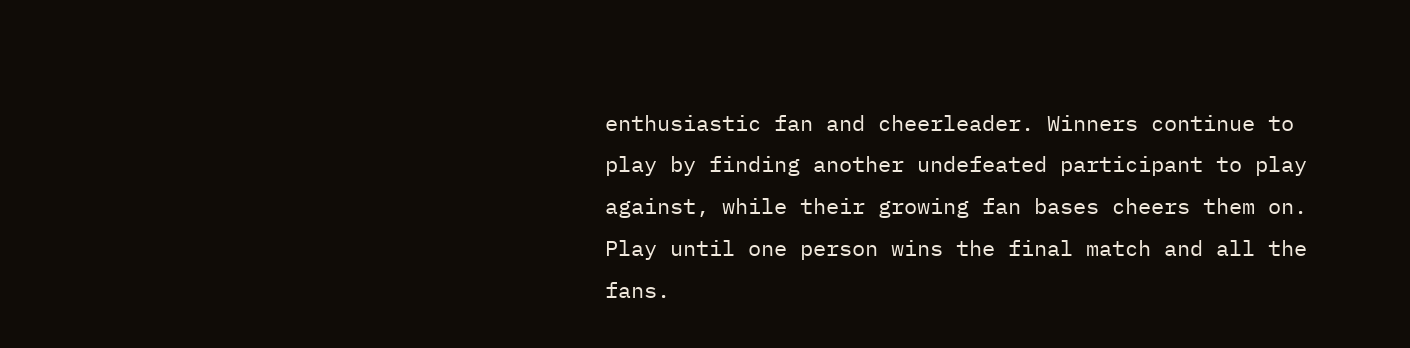enthusiastic fan and cheerleader. Winners continue to play by finding another undefeated participant to play against, while their growing fan bases cheers them on. Play until one person wins the final match and all the fans.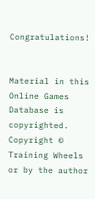Congratulations!


Material in this Online Games Database is copyrighted.  Copyright ©  Training Wheels or by the author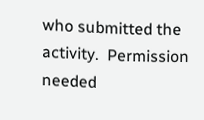who submitted the activity.  Permission needed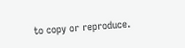to copy or reproduce.